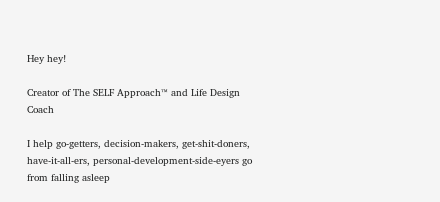Hey hey!

Creator of The SELF Approach™ and Life Design Coach

I help go-getters, decision-makers, get-shit-doners, have-it-all-ers, personal-development-side-eyers go from falling asleep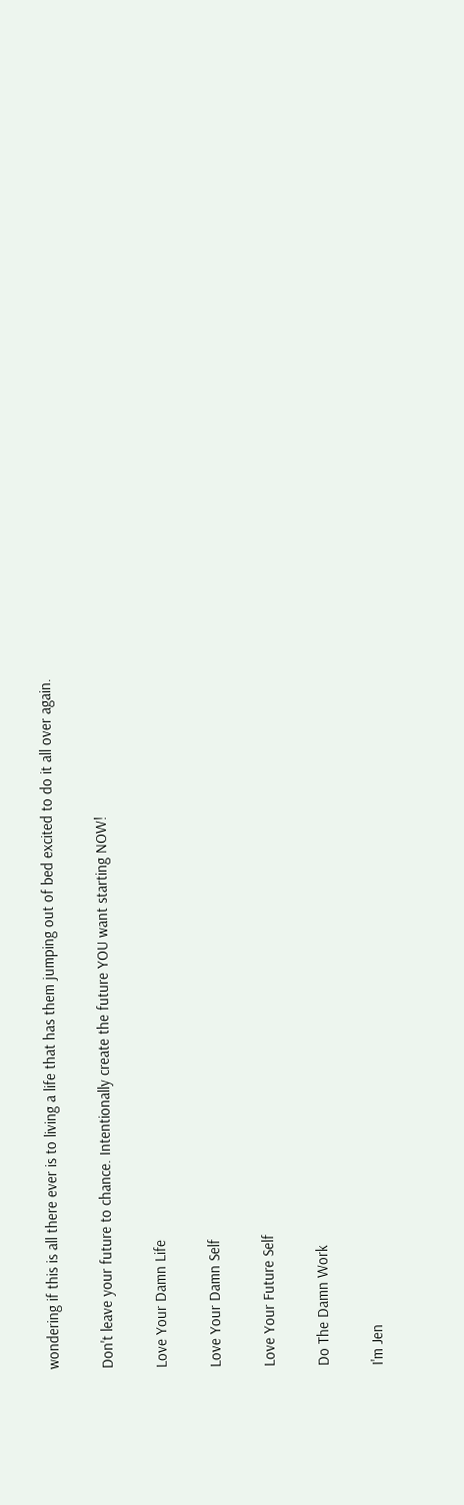wondering if this is all there ever is to living a life that has them jumping out of bed excited to do it all over again.

Don't leave your future to chance. Intentionally create the future YOU want starting NOW!

Love Your Damn Life

Love Your Damn Self

Love Your Future Self

Do The Damn Work

I'm Jen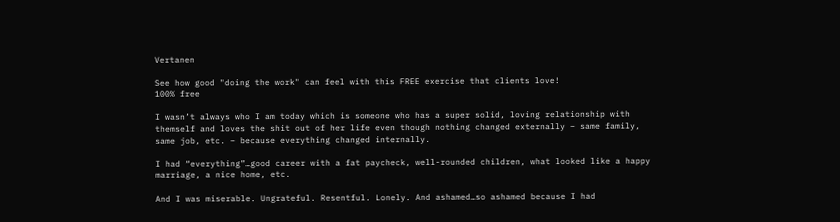Vertanen

See how good "doing the work" can feel with this FREE exercise that clients love!
100% free

I wasn’t always who I am today which is someone who has a super solid, loving relationship with themself and loves the shit out of her life even though nothing changed externally – same family, same job, etc. – because everything changed internally.

I had “everything”…good career with a fat paycheck, well-rounded children, what looked like a happy marriage, a nice home, etc.

And I was miserable. Ungrateful. Resentful. Lonely. And ashamed…so ashamed because I had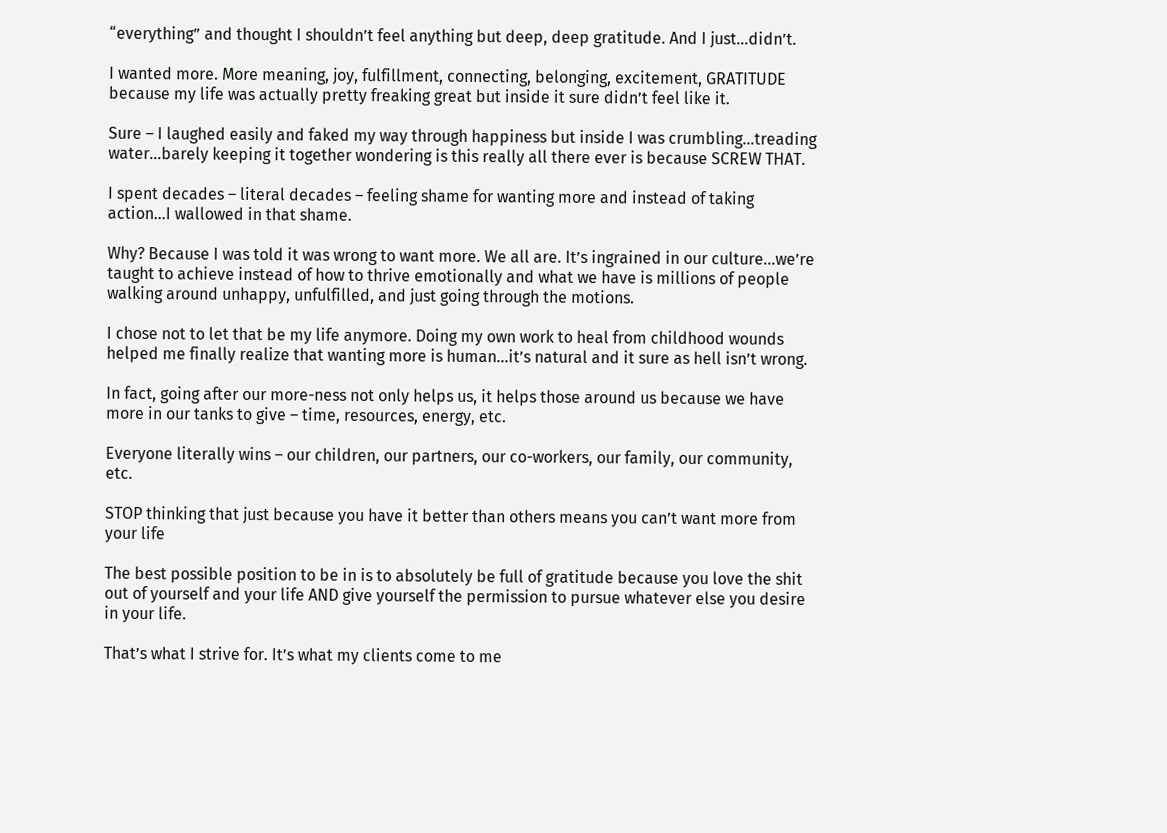“everything” and thought I shouldn’t feel anything but deep, deep gratitude. And I just…didn’t.

I wanted more. More meaning, joy, fulfillment, connecting, belonging, excitement, GRATITUDE because my life was actually pretty freaking great but inside it sure didn’t feel like it.

Sure – I laughed easily and faked my way through happiness but inside I was crumbling…treading water…barely keeping it together wondering is this really all there ever is because SCREW THAT.

I spent decades – literal decades – feeling shame for wanting more and instead of taking action…I wallowed in that shame.

Why? Because I was told it was wrong to want more. We all are. It’s ingrained in our culture…we’re taught to achieve instead of how to thrive emotionally and what we have is millions of people walking around unhappy, unfulfilled, and just going through the motions.

I chose not to let that be my life anymore. Doing my own work to heal from childhood wounds helped me finally realize that wanting more is human…it’s natural and it sure as hell isn’t wrong.

In fact, going after our more-ness not only helps us, it helps those around us because we have more in our tanks to give – time, resources, energy, etc.

Everyone literally wins – our children, our partners, our co-workers, our family, our community, etc.

STOP thinking that just because you have it better than others means you can’t want more from your life

The best possible position to be in is to absolutely be full of gratitude because you love the shit out of yourself and your life AND give yourself the permission to pursue whatever else you desire in your life.

That’s what I strive for. It’s what my clients come to me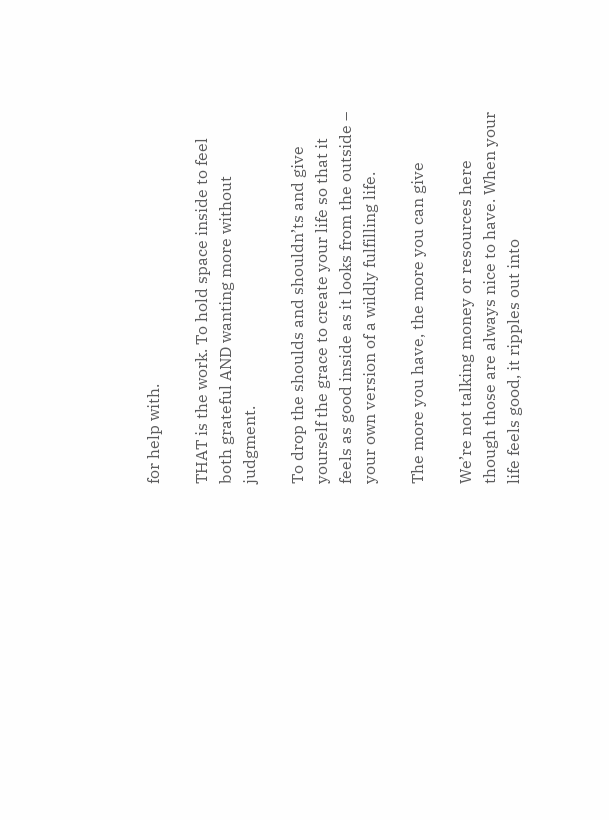for help with.

THAT is the work. To hold space inside to feel both grateful AND wanting more without judgment.

To drop the shoulds and shouldn’ts and give yourself the grace to create your life so that it feels as good inside as it looks from the outside – your own version of a wildly fulfilling life.

The more you have, the more you can give

We’re not talking money or resources here though those are always nice to have. When your life feels good, it ripples out into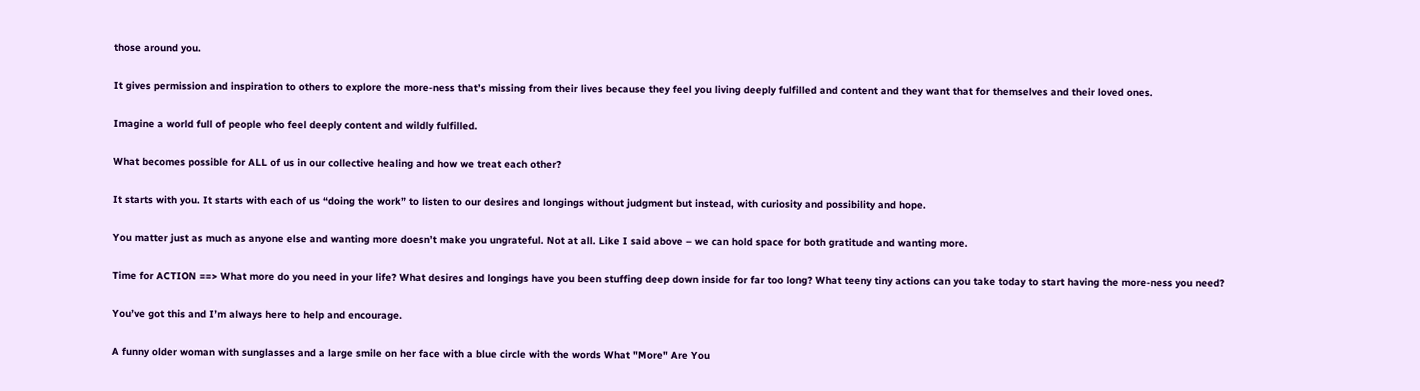those around you.

It gives permission and inspiration to others to explore the more-ness that’s missing from their lives because they feel you living deeply fulfilled and content and they want that for themselves and their loved ones.

Imagine a world full of people who feel deeply content and wildly fulfilled.

What becomes possible for ALL of us in our collective healing and how we treat each other?

It starts with you. It starts with each of us “doing the work” to listen to our desires and longings without judgment but instead, with curiosity and possibility and hope.

You matter just as much as anyone else and wanting more doesn’t make you ungrateful. Not at all. Like I said above – we can hold space for both gratitude and wanting more.

Time for ACTION ==> What more do you need in your life? What desires and longings have you been stuffing deep down inside for far too long? What teeny tiny actions can you take today to start having the more-ness you need?

You’ve got this and I’m always here to help and encourage.

A funny older woman with sunglasses and a large smile on her face with a blue circle with the words What "More" Are You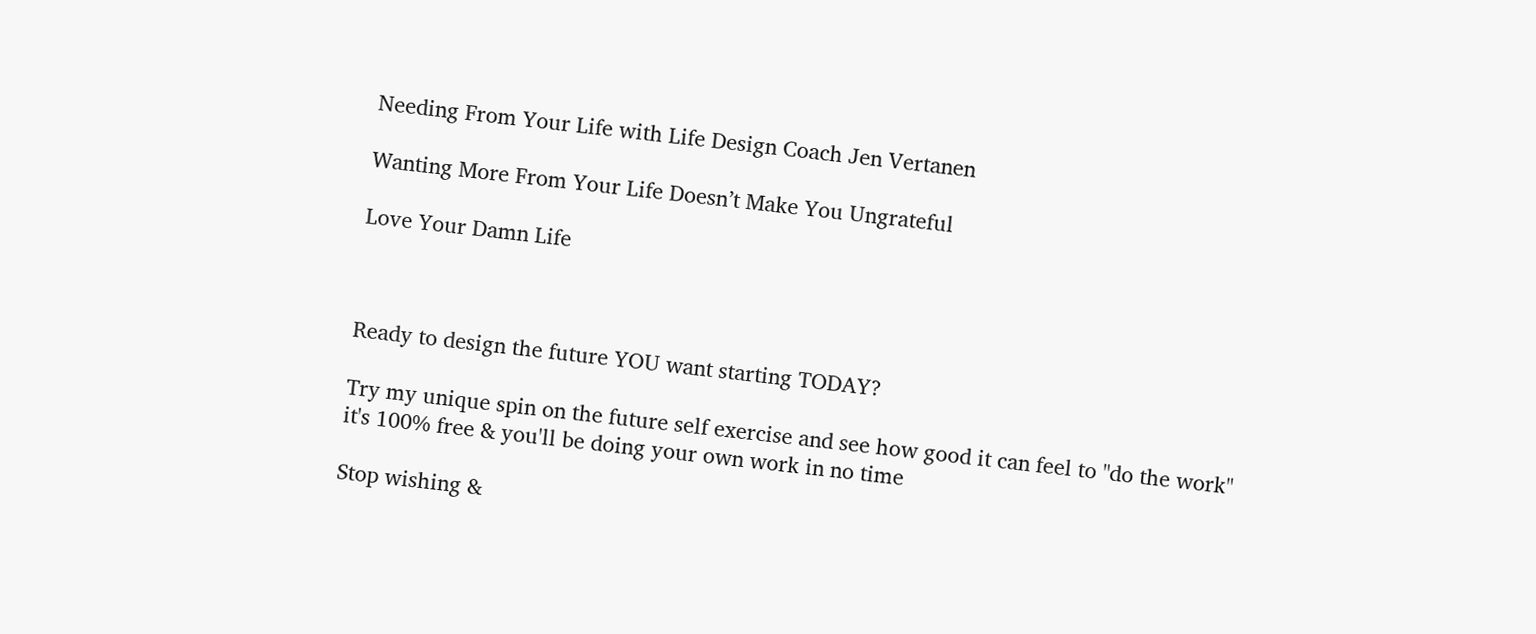Needing From Your Life with Life Design Coach Jen Vertanen

Wanting More From Your Life Doesn’t Make You Ungrateful

Love Your Damn Life



Ready to design the future YOU want starting TODAY?

Try my unique spin on the future self exercise and see how good it can feel to "do the work"
it's 100% free & you'll be doing your own work in no time

Stop wishing &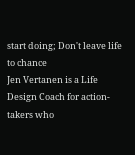start doing; Don't leave life to chance
Jen Vertanen is a Life Design Coach for action-takers who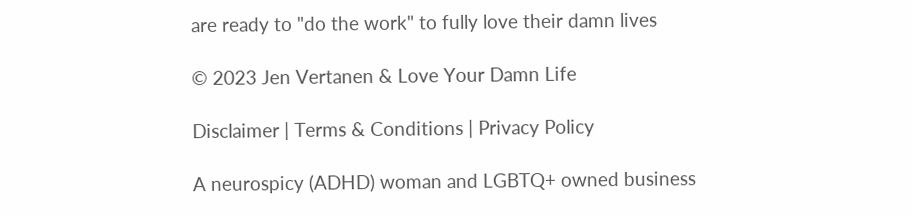are ready to "do the work" to fully love their damn lives

© 2023 Jen Vertanen & Love Your Damn Life

Disclaimer | Terms & Conditions | Privacy Policy

A neurospicy (ADHD) woman and LGBTQ+ owned business